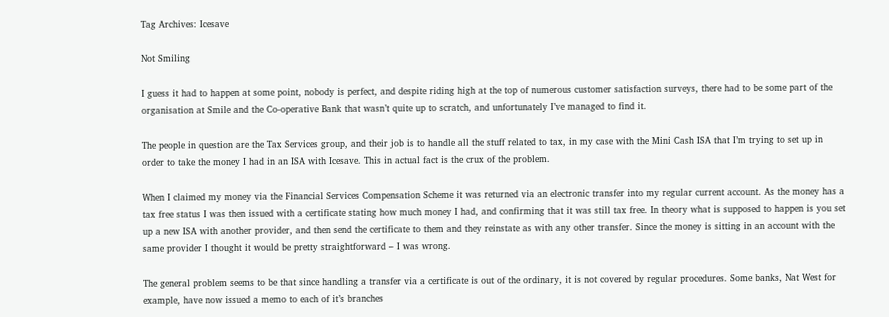Tag Archives: Icesave

Not Smiling

I guess it had to happen at some point, nobody is perfect, and despite riding high at the top of numerous customer satisfaction surveys, there had to be some part of the organisation at Smile and the Co-operative Bank that wasn’t quite up to scratch, and unfortunately I’ve managed to find it.

The people in question are the Tax Services group, and their job is to handle all the stuff related to tax, in my case with the Mini Cash ISA that I’m trying to set up in order to take the money I had in an ISA with Icesave. This in actual fact is the crux of the problem.

When I claimed my money via the Financial Services Compensation Scheme it was returned via an electronic transfer into my regular current account. As the money has a tax free status I was then issued with a certificate stating how much money I had, and confirming that it was still tax free. In theory what is supposed to happen is you set up a new ISA with another provider, and then send the certificate to them and they reinstate as with any other transfer. Since the money is sitting in an account with the same provider I thought it would be pretty straightforward – I was wrong.

The general problem seems to be that since handling a transfer via a certificate is out of the ordinary, it is not covered by regular procedures. Some banks, Nat West for example, have now issued a memo to each of it’s branches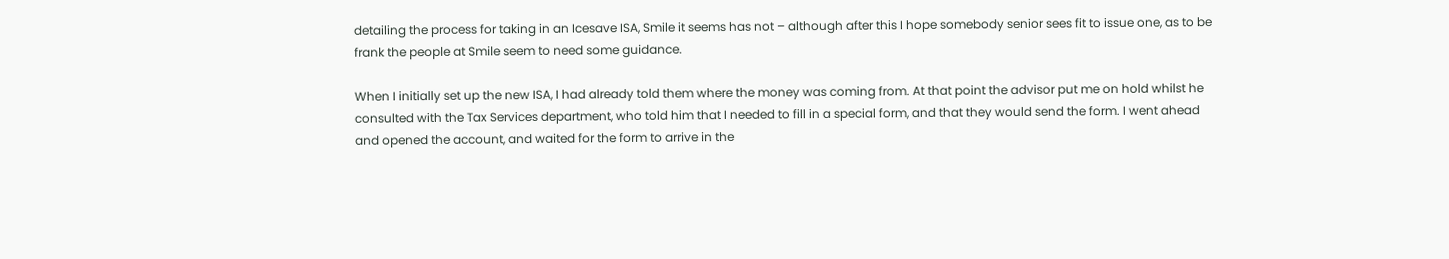detailing the process for taking in an Icesave ISA, Smile it seems has not – although after this I hope somebody senior sees fit to issue one, as to be frank the people at Smile seem to need some guidance.

When I initially set up the new ISA, I had already told them where the money was coming from. At that point the advisor put me on hold whilst he consulted with the Tax Services department, who told him that I needed to fill in a special form, and that they would send the form. I went ahead and opened the account, and waited for the form to arrive in the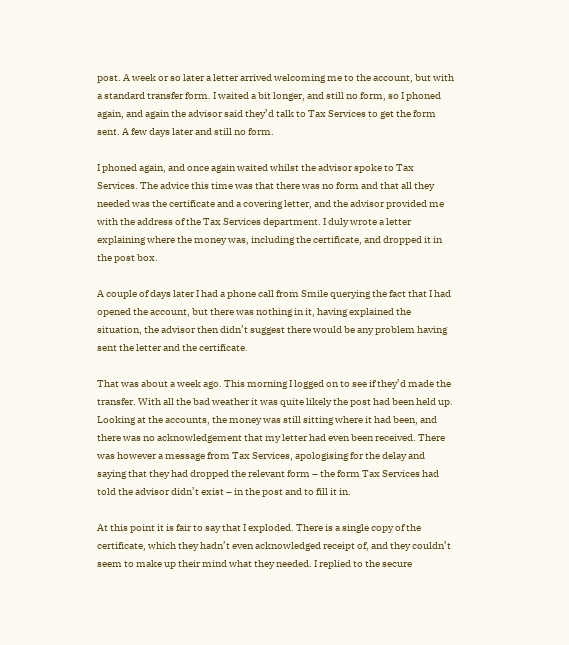post. A week or so later a letter arrived welcoming me to the account, but with a standard transfer form. I waited a bit longer, and still no form, so I phoned again, and again the advisor said they’d talk to Tax Services to get the form sent. A few days later and still no form.

I phoned again, and once again waited whilst the advisor spoke to Tax Services. The advice this time was that there was no form and that all they needed was the certificate and a covering letter, and the advisor provided me with the address of the Tax Services department. I duly wrote a letter explaining where the money was, including the certificate, and dropped it in the post box.

A couple of days later I had a phone call from Smile querying the fact that I had opened the account, but there was nothing in it, having explained the situation, the advisor then didn’t suggest there would be any problem having sent the letter and the certificate.

That was about a week ago. This morning I logged on to see if they’d made the transfer. With all the bad weather it was quite likely the post had been held up. Looking at the accounts, the money was still sitting where it had been, and there was no acknowledgement that my letter had even been received. There was however a message from Tax Services, apologising for the delay and saying that they had dropped the relevant form – the form Tax Services had told the advisor didn’t exist – in the post and to fill it in.

At this point it is fair to say that I exploded. There is a single copy of the certificate, which they hadn’t even acknowledged receipt of, and they couldn’t seem to make up their mind what they needed. I replied to the secure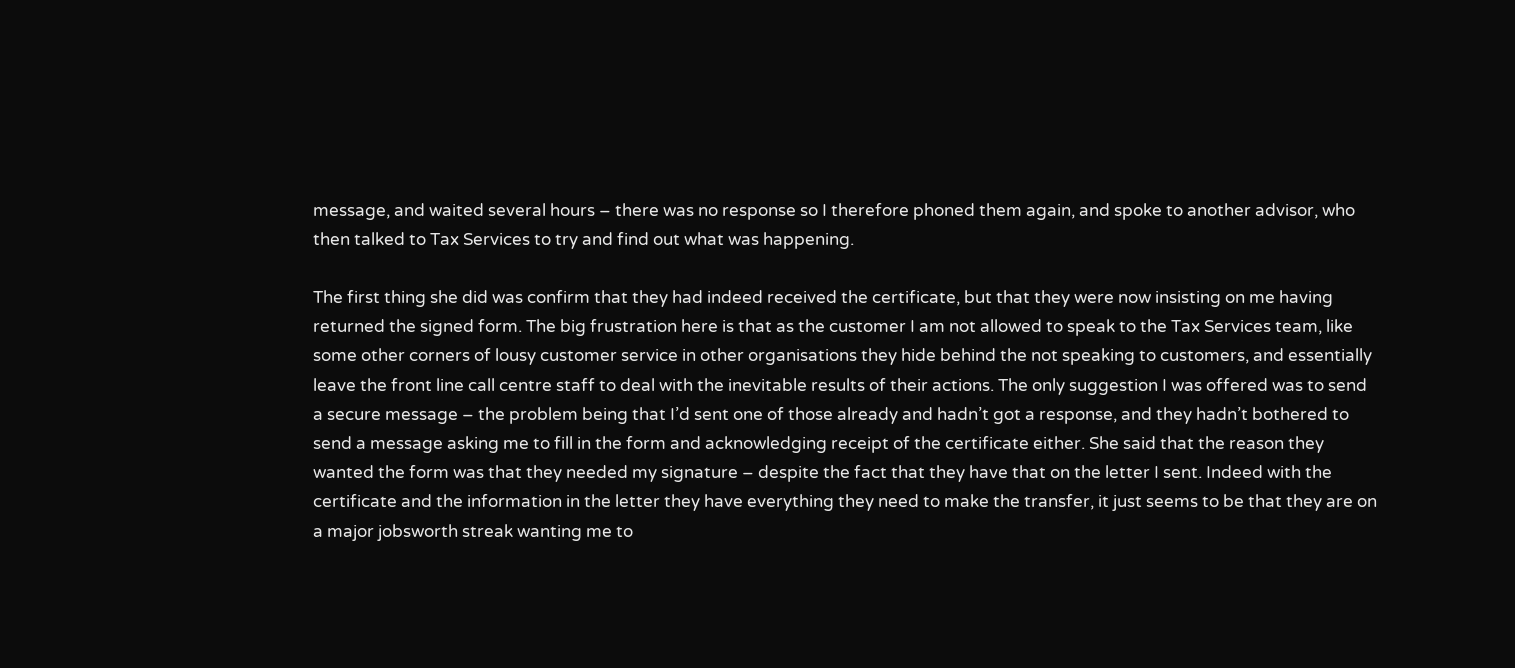message, and waited several hours – there was no response so I therefore phoned them again, and spoke to another advisor, who then talked to Tax Services to try and find out what was happening.

The first thing she did was confirm that they had indeed received the certificate, but that they were now insisting on me having returned the signed form. The big frustration here is that as the customer I am not allowed to speak to the Tax Services team, like some other corners of lousy customer service in other organisations they hide behind the not speaking to customers, and essentially leave the front line call centre staff to deal with the inevitable results of their actions. The only suggestion I was offered was to send a secure message – the problem being that I’d sent one of those already and hadn’t got a response, and they hadn’t bothered to send a message asking me to fill in the form and acknowledging receipt of the certificate either. She said that the reason they wanted the form was that they needed my signature – despite the fact that they have that on the letter I sent. Indeed with the certificate and the information in the letter they have everything they need to make the transfer, it just seems to be that they are on a major jobsworth streak wanting me to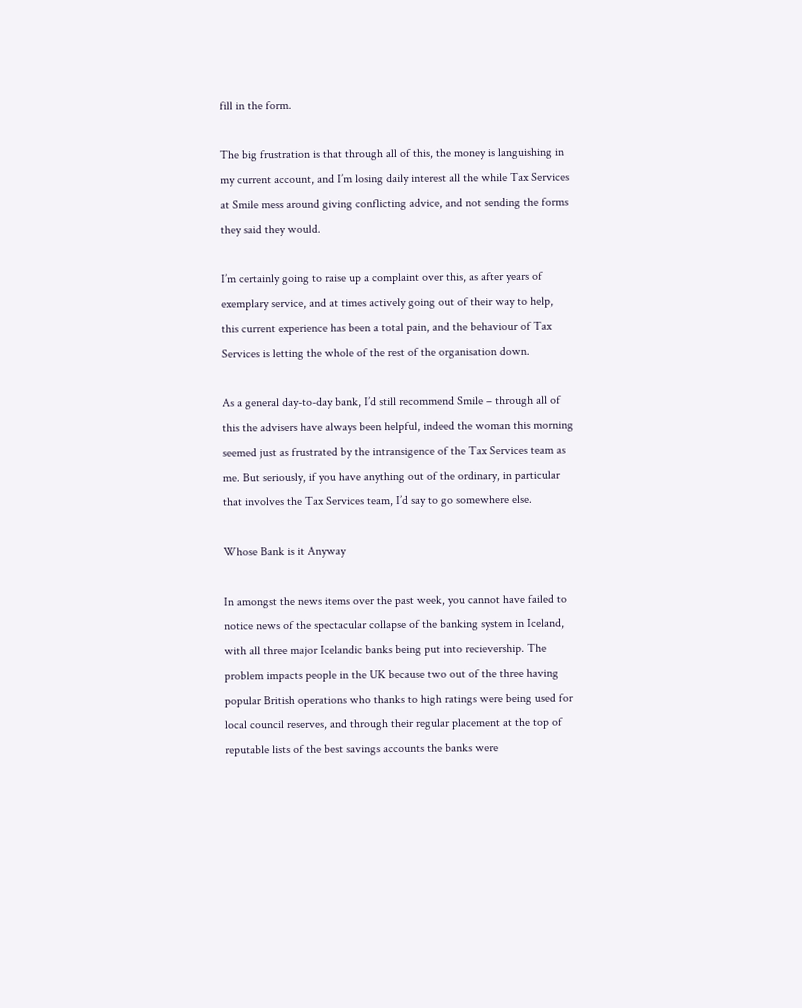fill in the form.

The big frustration is that through all of this, the money is languishing in my current account, and I’m losing daily interest all the while Tax Services at Smile mess around giving conflicting advice, and not sending the forms they said they would.

I’m certainly going to raise up a complaint over this, as after years of exemplary service, and at times actively going out of their way to help, this current experience has been a total pain, and the behaviour of Tax Services is letting the whole of the rest of the organisation down.

As a general day-to-day bank, I’d still recommend Smile – through all of this the advisers have always been helpful, indeed the woman this morning seemed just as frustrated by the intransigence of the Tax Services team as me. But seriously, if you have anything out of the ordinary, in particular that involves the Tax Services team, I’d say to go somewhere else.

Whose Bank is it Anyway

In amongst the news items over the past week, you cannot have failed to notice news of the spectacular collapse of the banking system in Iceland, with all three major Icelandic banks being put into recievership. The problem impacts people in the UK because two out of the three having popular British operations who thanks to high ratings were being used for local council reserves, and through their regular placement at the top of reputable lists of the best savings accounts the banks were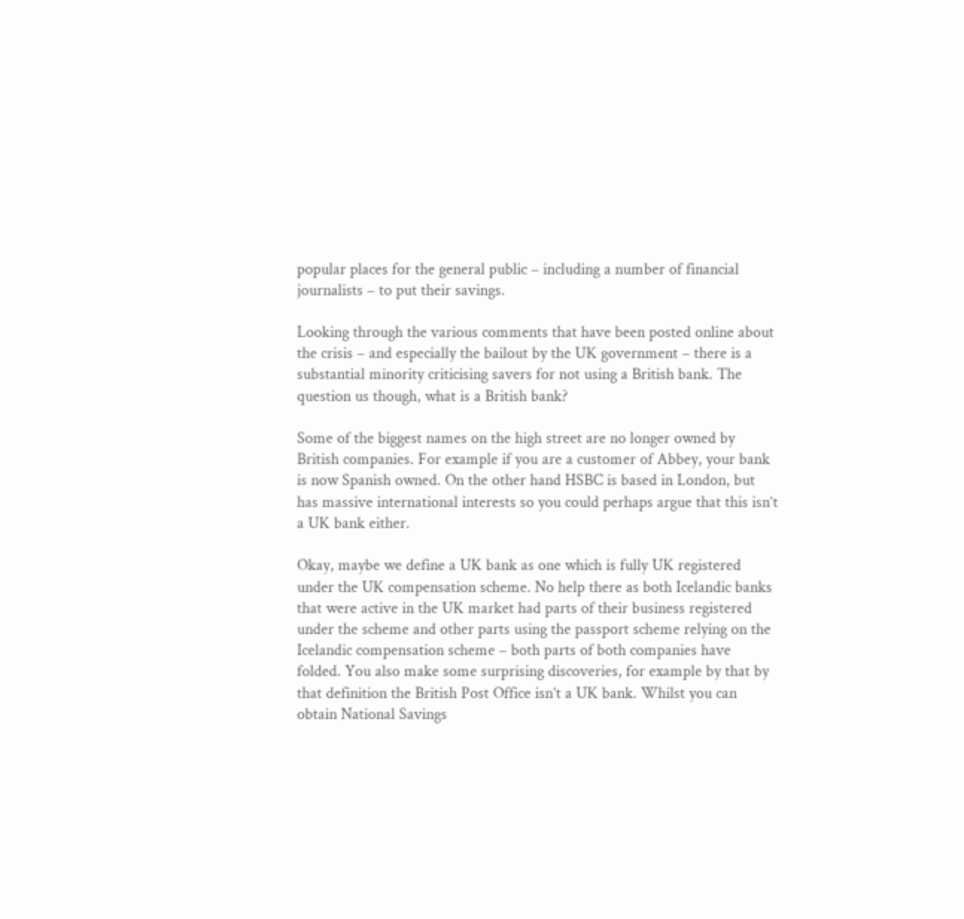popular places for the general public – including a number of financial journalists – to put their savings.

Looking through the various comments that have been posted online about the crisis – and especially the bailout by the UK government – there is a substantial minority criticising savers for not using a British bank. The question us though, what is a British bank?

Some of the biggest names on the high street are no longer owned by British companies. For example if you are a customer of Abbey, your bank is now Spanish owned. On the other hand HSBC is based in London, but has massive international interests so you could perhaps argue that this isn’t a UK bank either.

Okay, maybe we define a UK bank as one which is fully UK registered under the UK compensation scheme. No help there as both Icelandic banks that were active in the UK market had parts of their business registered under the scheme and other parts using the passport scheme relying on the Icelandic compensation scheme – both parts of both companies have folded. You also make some surprising discoveries, for example by that by that definition the British Post Office isn’t a UK bank. Whilst you can obtain National Savings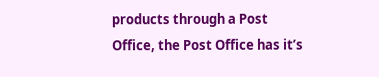products through a Post Office, the Post Office has it’s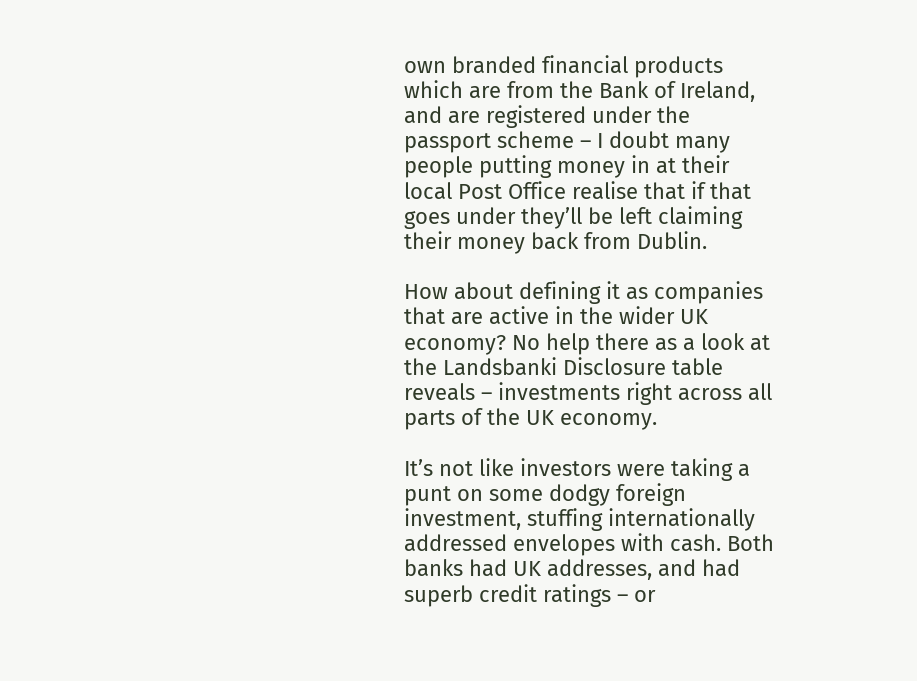own branded financial products which are from the Bank of Ireland, and are registered under the passport scheme – I doubt many people putting money in at their local Post Office realise that if that goes under they’ll be left claiming their money back from Dublin.

How about defining it as companies that are active in the wider UK economy? No help there as a look at the Landsbanki Disclosure table reveals – investments right across all parts of the UK economy.

It’s not like investors were taking a punt on some dodgy foreign investment, stuffing internationally addressed envelopes with cash. Both banks had UK addresses, and had superb credit ratings – or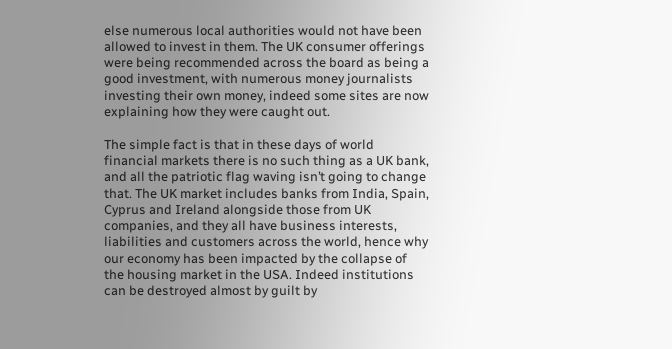else numerous local authorities would not have been allowed to invest in them. The UK consumer offerings were being recommended across the board as being a good investment, with numerous money journalists investing their own money, indeed some sites are now explaining how they were caught out.

The simple fact is that in these days of world financial markets there is no such thing as a UK bank, and all the patriotic flag waving isn’t going to change that. The UK market includes banks from India, Spain, Cyprus and Ireland alongside those from UK companies, and they all have business interests, liabilities and customers across the world, hence why our economy has been impacted by the collapse of the housing market in the USA. Indeed institutions can be destroyed almost by guilt by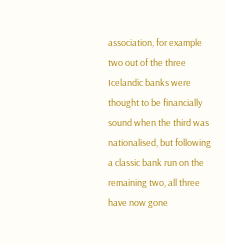association, for example two out of the three Icelandic banks were thought to be financially sound when the third was nationalised, but following a classic bank run on the remaining two, all three have now gone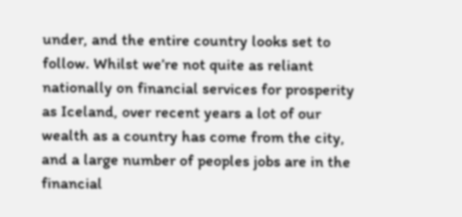under, and the entire country looks set to follow. Whilst we’re not quite as reliant nationally on financial services for prosperity as Iceland, over recent years a lot of our wealth as a country has come from the city, and a large number of peoples jobs are in the financial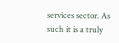services sector. As such it is a truly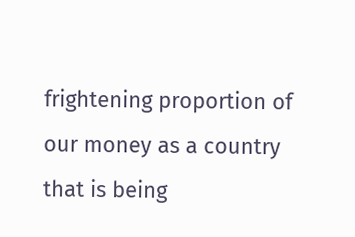frightening proportion of our money as a country that is being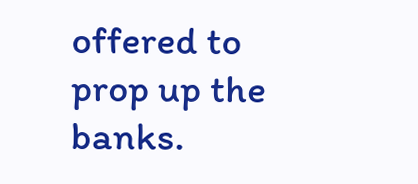offered to prop up the banks.